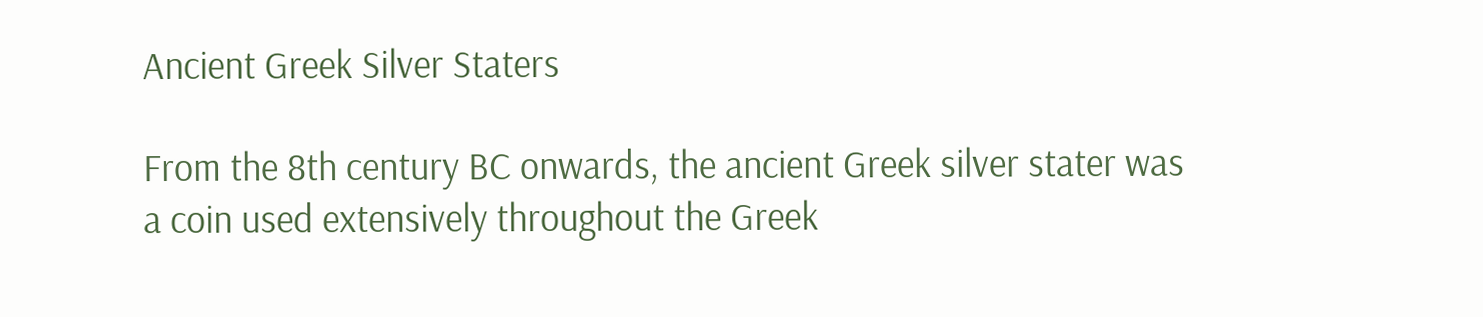Ancient Greek Silver Staters

From the 8th century BC onwards, the ancient Greek silver stater was a coin used extensively throughout the Greek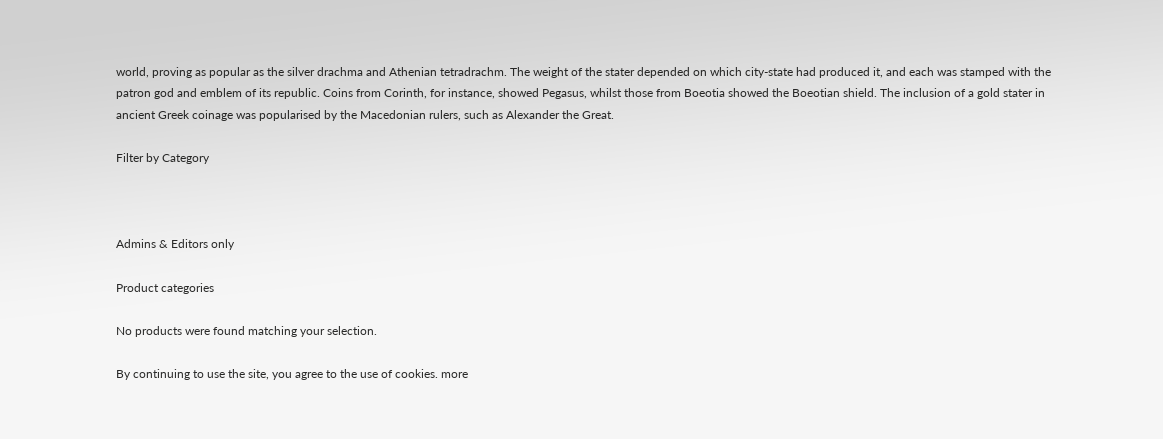world, proving as popular as the silver drachma and Athenian tetradrachm. The weight of the stater depended on which city-state had produced it, and each was stamped with the patron god and emblem of its republic. Coins from Corinth, for instance, showed Pegasus, whilst those from Boeotia showed the Boeotian shield. The inclusion of a gold stater in ancient Greek coinage was popularised by the Macedonian rulers, such as Alexander the Great.

Filter by Category



Admins & Editors only

Product categories

No products were found matching your selection.

By continuing to use the site, you agree to the use of cookies. more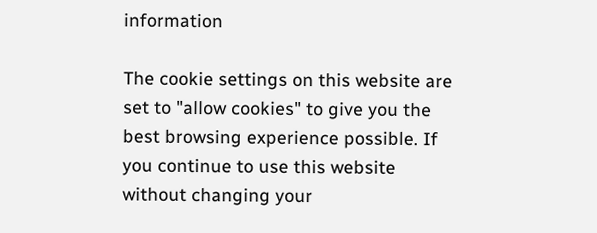information

The cookie settings on this website are set to "allow cookies" to give you the best browsing experience possible. If you continue to use this website without changing your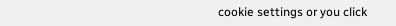cookie settings or you click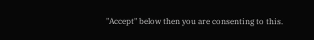"Accept" below then you are consenting to this.